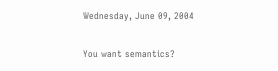Wednesday, June 09, 2004

You want semantics?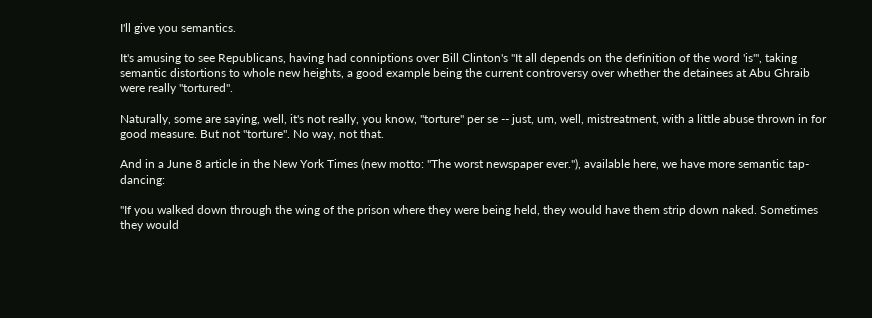I'll give you semantics.

It's amusing to see Republicans, having had conniptions over Bill Clinton's "It all depends on the definition of the word 'is'", taking semantic distortions to whole new heights, a good example being the current controversy over whether the detainees at Abu Ghraib were really "tortured".

Naturally, some are saying, well, it's not really, you know, "torture" per se -- just, um, well, mistreatment, with a little abuse thrown in for good measure. But not "torture". No way, not that.

And in a June 8 article in the New York Times (new motto: "The worst newspaper ever."), available here, we have more semantic tap-dancing:

"If you walked down through the wing of the prison where they were being held, they would have them strip down naked. Sometimes they would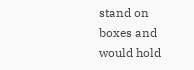stand on boxes and would hold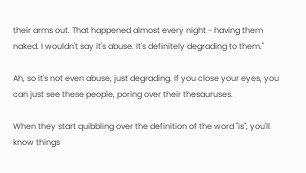their arms out. That happened almost every night - having them naked. I wouldn't say it's abuse. It's definitely degrading to them."

Ah, so it's not even abuse, just degrading. If you close your eyes, you can just see these people, poring over their thesauruses.

When they start quibbling over the definition of the word "is", you'll know things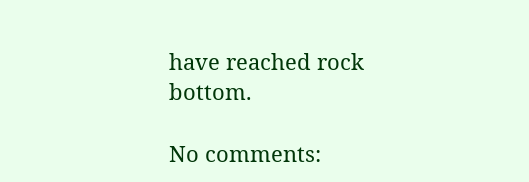have reached rock bottom.

No comments: